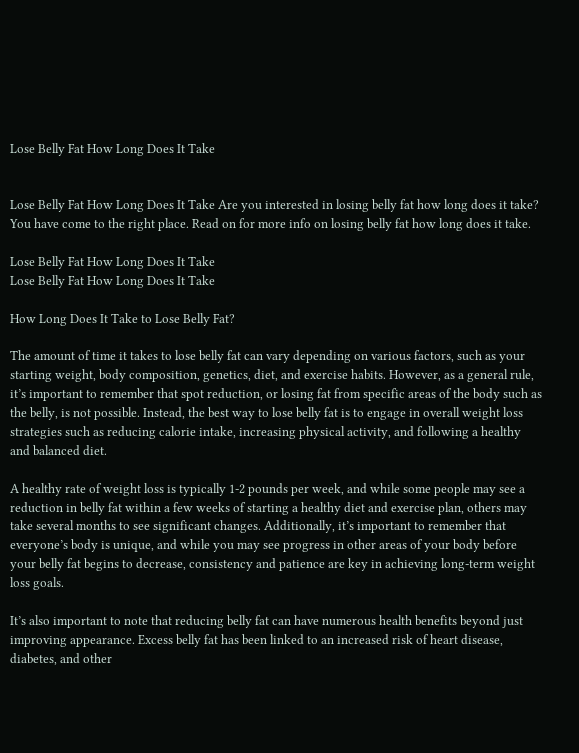Lose Belly Fat How Long Does It Take


Lose Belly Fat How Long Does It Take Are you interested in losing belly fat how long does it take? You have come to the right place. Read on for more info on losing belly fat how long does it take.

Lose Belly Fat How Long Does It Take
Lose Belly Fat How Long Does It Take

How Long Does It Take to Lose Belly Fat?

The amount of time it takes to lose belly fat can vary depending on various factors, such as your starting weight, body composition, genetics, diet, and exercise habits. However, as a general rule, it’s important to remember that spot reduction, or losing fat from specific areas of the body such as the belly, is not possible. Instead, the best way to lose belly fat is to engage in overall weight loss strategies such as reducing calorie intake, increasing physical activity, and following a healthy and balanced diet.

A healthy rate of weight loss is typically 1-2 pounds per week, and while some people may see a reduction in belly fat within a few weeks of starting a healthy diet and exercise plan, others may take several months to see significant changes. Additionally, it’s important to remember that everyone’s body is unique, and while you may see progress in other areas of your body before your belly fat begins to decrease, consistency and patience are key in achieving long-term weight loss goals.

It’s also important to note that reducing belly fat can have numerous health benefits beyond just improving appearance. Excess belly fat has been linked to an increased risk of heart disease, diabetes, and other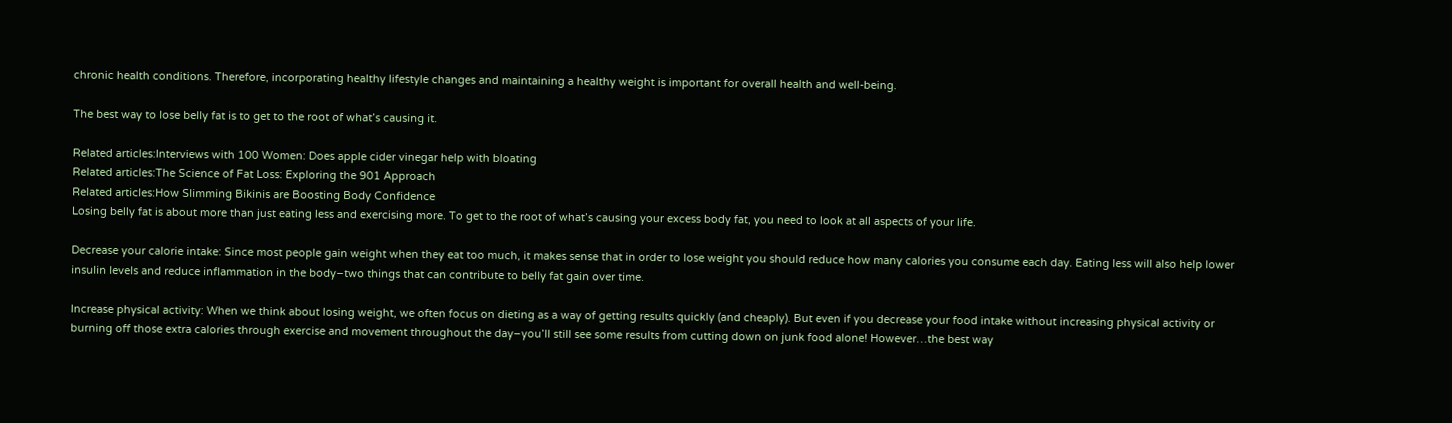chronic health conditions. Therefore, incorporating healthy lifestyle changes and maintaining a healthy weight is important for overall health and well-being.

The best way to lose belly fat is to get to the root of what’s causing it.

Related articles:Interviews with 100 Women: Does apple cider vinegar help with bloating
Related articles:The Science of Fat Loss: Exploring the 901 Approach
Related articles:How Slimming Bikinis are Boosting Body Confidence
Losing belly fat is about more than just eating less and exercising more. To get to the root of what’s causing your excess body fat, you need to look at all aspects of your life.

Decrease your calorie intake: Since most people gain weight when they eat too much, it makes sense that in order to lose weight you should reduce how many calories you consume each day. Eating less will also help lower insulin levels and reduce inflammation in the body–two things that can contribute to belly fat gain over time.

Increase physical activity: When we think about losing weight, we often focus on dieting as a way of getting results quickly (and cheaply). But even if you decrease your food intake without increasing physical activity or burning off those extra calories through exercise and movement throughout the day–you’ll still see some results from cutting down on junk food alone! However…the best way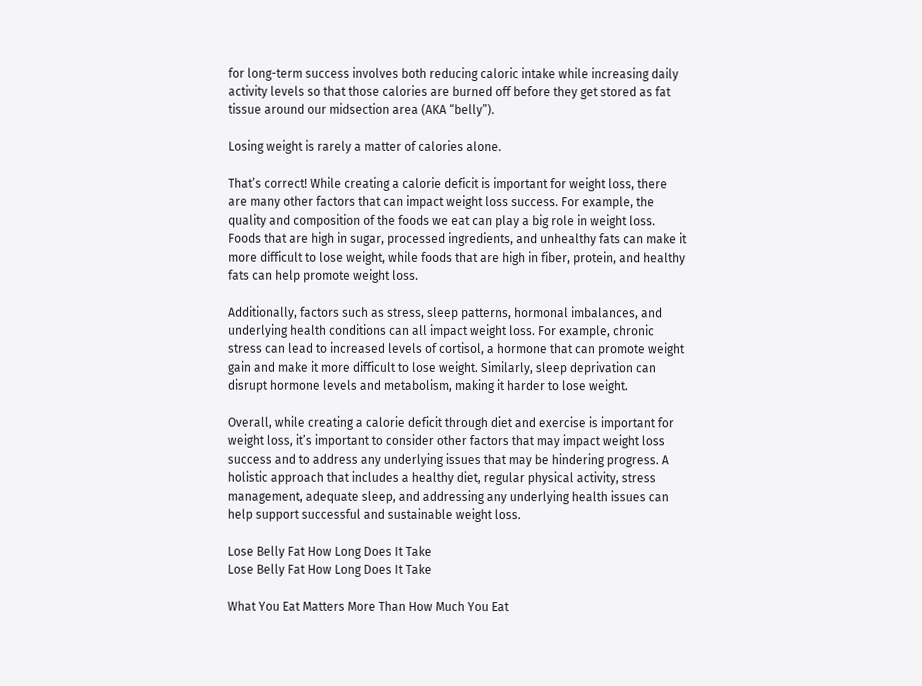for long-term success involves both reducing caloric intake while increasing daily activity levels so that those calories are burned off before they get stored as fat tissue around our midsection area (AKA “belly”).

Losing weight is rarely a matter of calories alone.

That’s correct! While creating a calorie deficit is important for weight loss, there are many other factors that can impact weight loss success. For example, the quality and composition of the foods we eat can play a big role in weight loss. Foods that are high in sugar, processed ingredients, and unhealthy fats can make it more difficult to lose weight, while foods that are high in fiber, protein, and healthy fats can help promote weight loss.

Additionally, factors such as stress, sleep patterns, hormonal imbalances, and underlying health conditions can all impact weight loss. For example, chronic stress can lead to increased levels of cortisol, a hormone that can promote weight gain and make it more difficult to lose weight. Similarly, sleep deprivation can disrupt hormone levels and metabolism, making it harder to lose weight.

Overall, while creating a calorie deficit through diet and exercise is important for weight loss, it’s important to consider other factors that may impact weight loss success and to address any underlying issues that may be hindering progress. A holistic approach that includes a healthy diet, regular physical activity, stress management, adequate sleep, and addressing any underlying health issues can help support successful and sustainable weight loss.

Lose Belly Fat How Long Does It Take
Lose Belly Fat How Long Does It Take

What You Eat Matters More Than How Much You Eat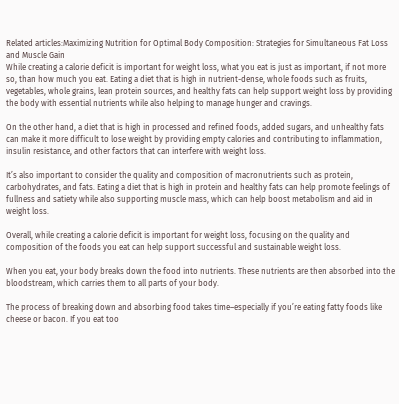Related articles:Maximizing Nutrition for Optimal Body Composition: Strategies for Simultaneous Fat Loss and Muscle Gain
While creating a calorie deficit is important for weight loss, what you eat is just as important, if not more so, than how much you eat. Eating a diet that is high in nutrient-dense, whole foods such as fruits, vegetables, whole grains, lean protein sources, and healthy fats can help support weight loss by providing the body with essential nutrients while also helping to manage hunger and cravings.

On the other hand, a diet that is high in processed and refined foods, added sugars, and unhealthy fats can make it more difficult to lose weight by providing empty calories and contributing to inflammation, insulin resistance, and other factors that can interfere with weight loss.

It’s also important to consider the quality and composition of macronutrients such as protein, carbohydrates, and fats. Eating a diet that is high in protein and healthy fats can help promote feelings of fullness and satiety while also supporting muscle mass, which can help boost metabolism and aid in weight loss.

Overall, while creating a calorie deficit is important for weight loss, focusing on the quality and composition of the foods you eat can help support successful and sustainable weight loss.

When you eat, your body breaks down the food into nutrients. These nutrients are then absorbed into the bloodstream, which carries them to all parts of your body.

The process of breaking down and absorbing food takes time–especially if you’re eating fatty foods like cheese or bacon. If you eat too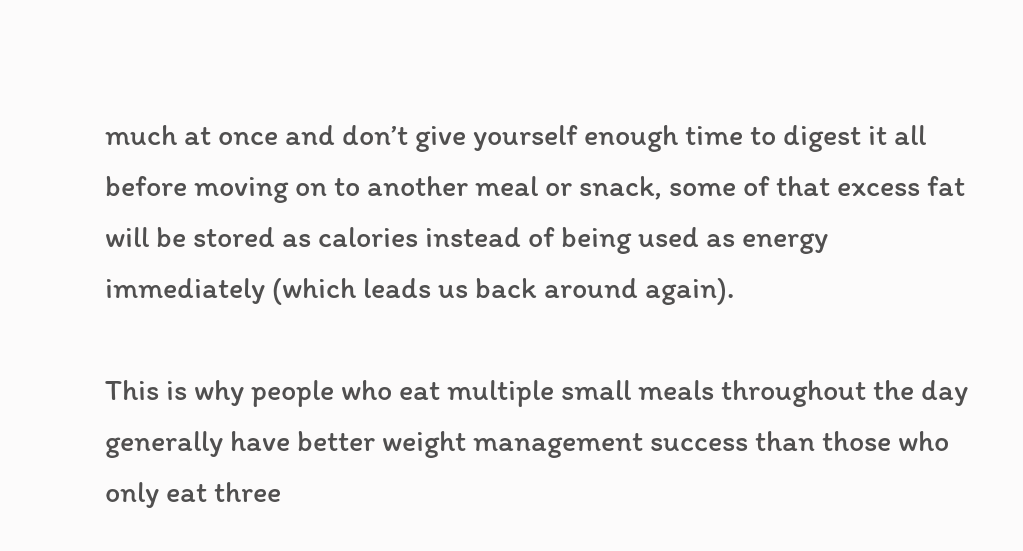much at once and don’t give yourself enough time to digest it all before moving on to another meal or snack, some of that excess fat will be stored as calories instead of being used as energy immediately (which leads us back around again).

This is why people who eat multiple small meals throughout the day generally have better weight management success than those who only eat three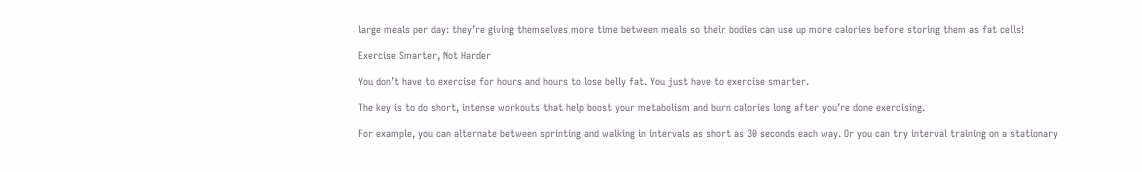large meals per day: they’re giving themselves more time between meals so their bodies can use up more calories before storing them as fat cells!

Exercise Smarter, Not Harder

You don’t have to exercise for hours and hours to lose belly fat. You just have to exercise smarter.

The key is to do short, intense workouts that help boost your metabolism and burn calories long after you’re done exercising.

For example, you can alternate between sprinting and walking in intervals as short as 30 seconds each way. Or you can try interval training on a stationary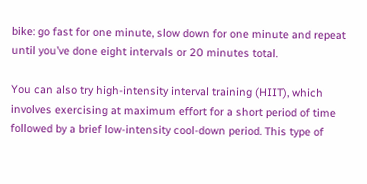bike: go fast for one minute, slow down for one minute and repeat until you’ve done eight intervals or 20 minutes total.

You can also try high-intensity interval training (HIIT), which involves exercising at maximum effort for a short period of time followed by a brief low-intensity cool-down period. This type of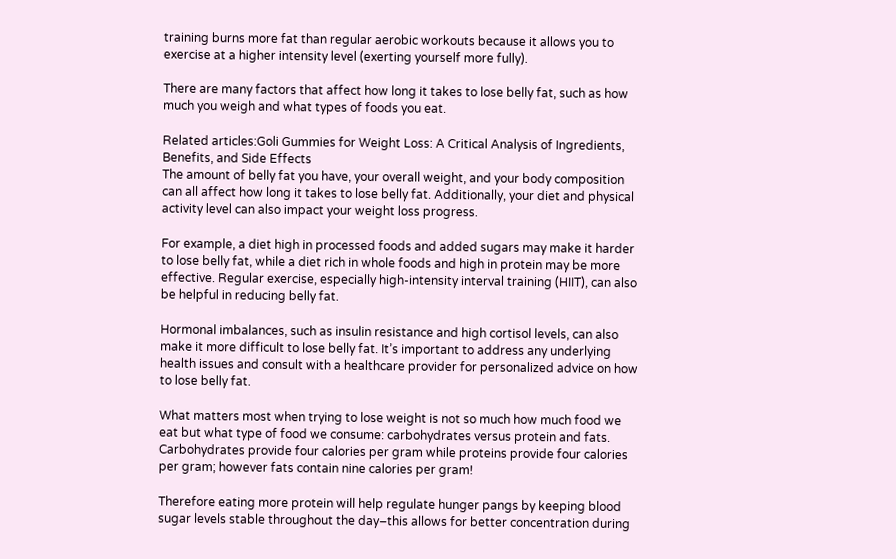training burns more fat than regular aerobic workouts because it allows you to exercise at a higher intensity level (exerting yourself more fully).

There are many factors that affect how long it takes to lose belly fat, such as how much you weigh and what types of foods you eat.

Related articles:Goli Gummies for Weight Loss: A Critical Analysis of Ingredients, Benefits, and Side Effects
The amount of belly fat you have, your overall weight, and your body composition can all affect how long it takes to lose belly fat. Additionally, your diet and physical activity level can also impact your weight loss progress.

For example, a diet high in processed foods and added sugars may make it harder to lose belly fat, while a diet rich in whole foods and high in protein may be more effective. Regular exercise, especially high-intensity interval training (HIIT), can also be helpful in reducing belly fat.

Hormonal imbalances, such as insulin resistance and high cortisol levels, can also make it more difficult to lose belly fat. It’s important to address any underlying health issues and consult with a healthcare provider for personalized advice on how to lose belly fat.

What matters most when trying to lose weight is not so much how much food we eat but what type of food we consume: carbohydrates versus protein and fats. Carbohydrates provide four calories per gram while proteins provide four calories per gram; however fats contain nine calories per gram!

Therefore eating more protein will help regulate hunger pangs by keeping blood sugar levels stable throughout the day–this allows for better concentration during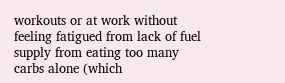workouts or at work without feeling fatigued from lack of fuel supply from eating too many carbs alone (which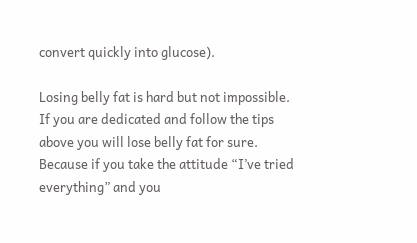convert quickly into glucose).

Losing belly fat is hard but not impossible. If you are dedicated and follow the tips above you will lose belly fat for sure. Because if you take the attitude “I’ve tried everything” and you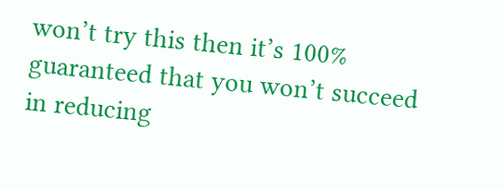won’t try this then it’s 100% guaranteed that you won’t succeed in reducing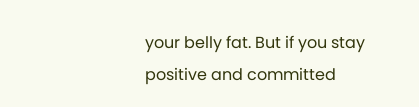your belly fat. But if you stay positive and committed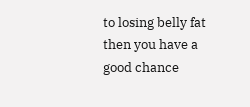to losing belly fat then you have a good chance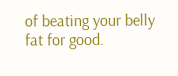of beating your belly fat for good.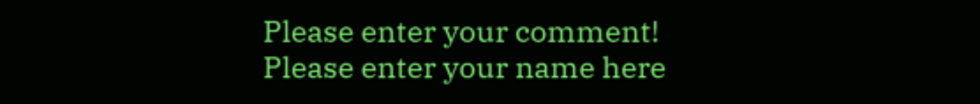Please enter your comment!
Please enter your name here